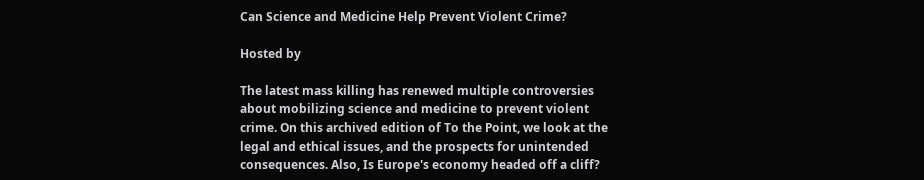Can Science and Medicine Help Prevent Violent Crime?

Hosted by

The latest mass killing has renewed multiple controversies about mobilizing science and medicine to prevent violent crime. On this archived edition of To the Point, we look at the legal and ethical issues, and the prospects for unintended consequences. Also, Is Europe's economy headed off a cliff?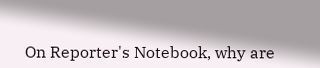On Reporter's Notebook, why are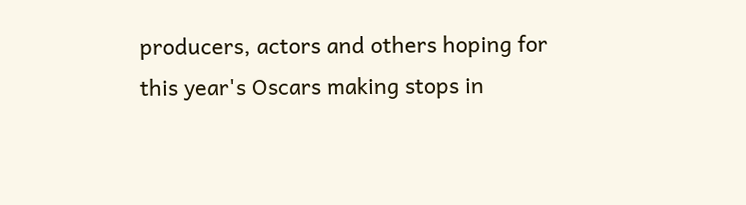producers, actors and others hoping for this year's Oscars making stops in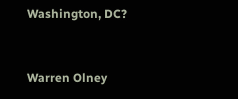Washington, DC?



Warren Olney